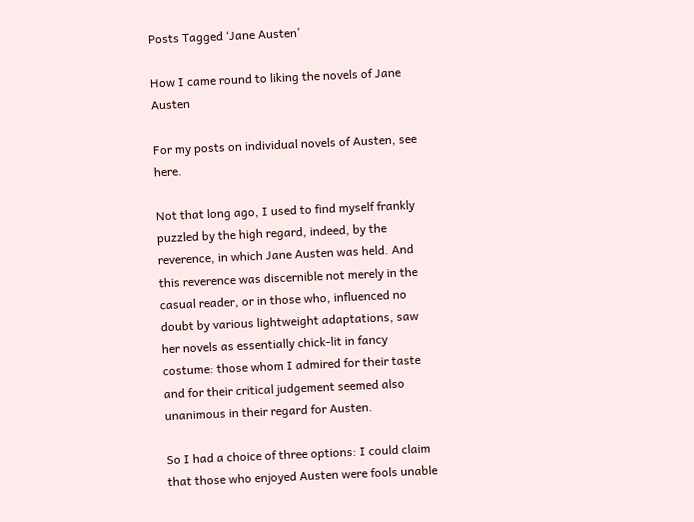Posts Tagged ‘Jane Austen’

How I came round to liking the novels of Jane Austen

For my posts on individual novels of Austen, see here.

Not that long ago, I used to find myself frankly puzzled by the high regard, indeed, by the reverence, in which Jane Austen was held. And this reverence was discernible not merely in the casual reader, or in those who, influenced no doubt by various lightweight adaptations, saw her novels as essentially chick-lit in fancy costume: those whom I admired for their taste and for their critical judgement seemed also unanimous in their regard for Austen.

So I had a choice of three options: I could claim that those who enjoyed Austen were fools unable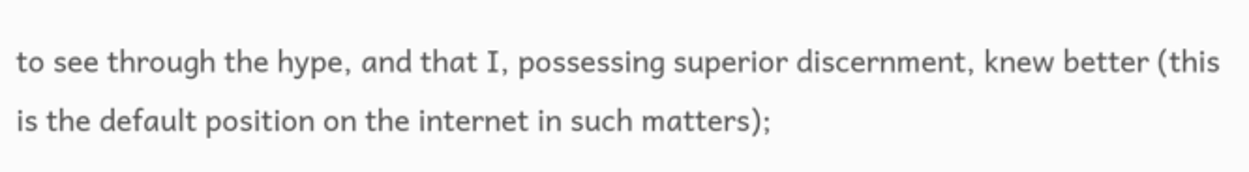to see through the hype, and that I, possessing superior discernment, knew better (this is the default position on the internet in such matters);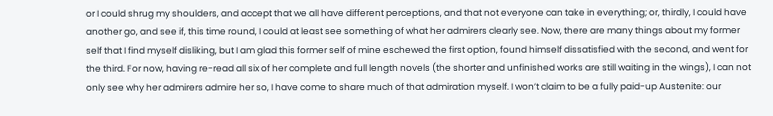or I could shrug my shoulders, and accept that we all have different perceptions, and that not everyone can take in everything; or, thirdly, I could have another go, and see if, this time round, I could at least see something of what her admirers clearly see. Now, there are many things about my former self that I find myself disliking, but I am glad this former self of mine eschewed the first option, found himself dissatisfied with the second, and went for the third. For now, having re-read all six of her complete and full length novels (the shorter and unfinished works are still waiting in the wings), I can not only see why her admirers admire her so, I have come to share much of that admiration myself. I won’t claim to be a fully paid-up Austenite: our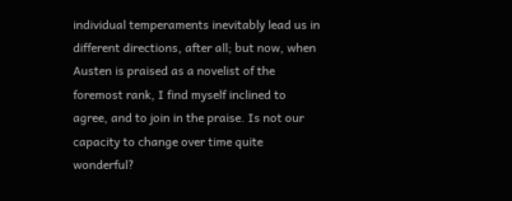individual temperaments inevitably lead us in different directions, after all; but now, when Austen is praised as a novelist of the foremost rank, I find myself inclined to agree, and to join in the praise. Is not our capacity to change over time quite wonderful?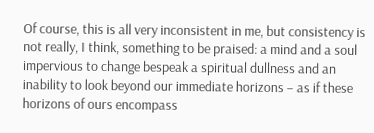Of course, this is all very inconsistent in me, but consistency is not really, I think, something to be praised: a mind and a soul impervious to change bespeak a spiritual dullness and an inability to look beyond our immediate horizons – as if these horizons of ours encompass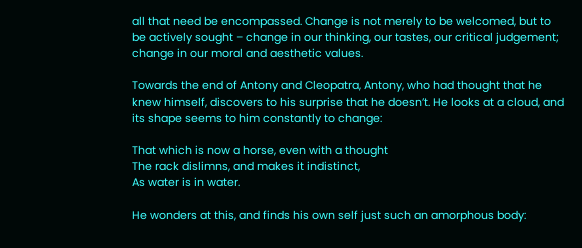all that need be encompassed. Change is not merely to be welcomed, but to be actively sought – change in our thinking, our tastes, our critical judgement; change in our moral and aesthetic values.

Towards the end of Antony and Cleopatra, Antony, who had thought that he knew himself, discovers to his surprise that he doesn’t. He looks at a cloud, and its shape seems to him constantly to change:

That which is now a horse, even with a thought
The rack dislimns, and makes it indistinct,
As water is in water.

He wonders at this, and finds his own self just such an amorphous body: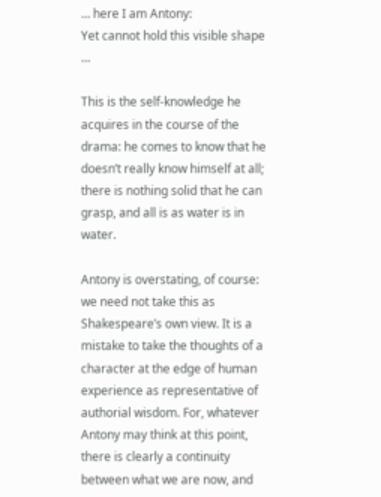… here I am Antony:
Yet cannot hold this visible shape …

This is the self-knowledge he acquires in the course of the drama: he comes to know that he doesn’t really know himself at all; there is nothing solid that he can grasp, and all is as water is in water.

Antony is overstating, of course: we need not take this as Shakespeare’s own view. It is a mistake to take the thoughts of a character at the edge of human experience as representative of authorial wisdom. For, whatever Antony may think at this point, there is clearly a continuity between what we are now, and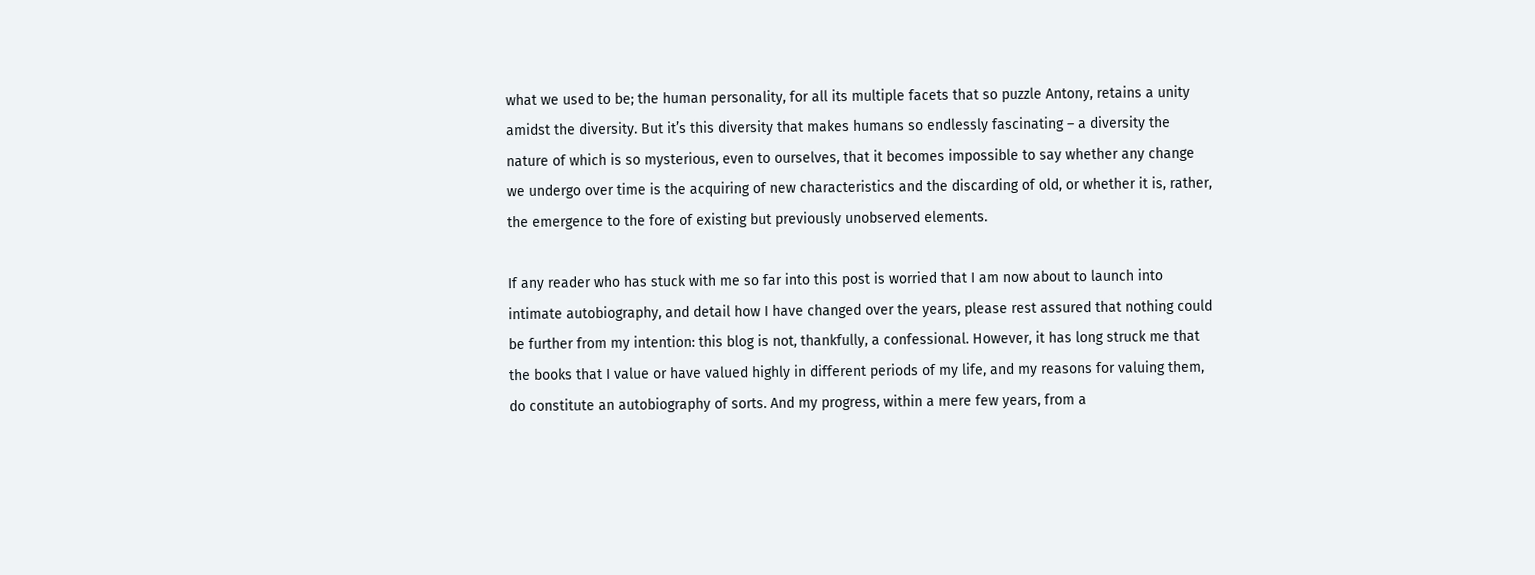what we used to be; the human personality, for all its multiple facets that so puzzle Antony, retains a unity amidst the diversity. But it’s this diversity that makes humans so endlessly fascinating – a diversity the nature of which is so mysterious, even to ourselves, that it becomes impossible to say whether any change we undergo over time is the acquiring of new characteristics and the discarding of old, or whether it is, rather, the emergence to the fore of existing but previously unobserved elements.

If any reader who has stuck with me so far into this post is worried that I am now about to launch into intimate autobiography, and detail how I have changed over the years, please rest assured that nothing could be further from my intention: this blog is not, thankfully, a confessional. However, it has long struck me that the books that I value or have valued highly in different periods of my life, and my reasons for valuing them, do constitute an autobiography of sorts. And my progress, within a mere few years, from a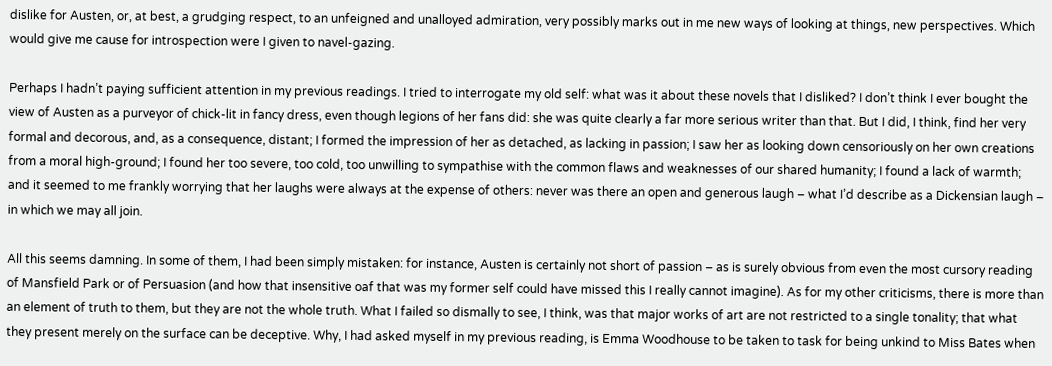dislike for Austen, or, at best, a grudging respect, to an unfeigned and unalloyed admiration, very possibly marks out in me new ways of looking at things, new perspectives. Which would give me cause for introspection were I given to navel-gazing.

Perhaps I hadn’t paying sufficient attention in my previous readings. I tried to interrogate my old self: what was it about these novels that I disliked? I don’t think I ever bought the view of Austen as a purveyor of chick-lit in fancy dress, even though legions of her fans did: she was quite clearly a far more serious writer than that. But I did, I think, find her very formal and decorous, and, as a consequence, distant; I formed the impression of her as detached, as lacking in passion; I saw her as looking down censoriously on her own creations from a moral high-ground; I found her too severe, too cold, too unwilling to sympathise with the common flaws and weaknesses of our shared humanity; I found a lack of warmth; and it seemed to me frankly worrying that her laughs were always at the expense of others: never was there an open and generous laugh – what I’d describe as a Dickensian laugh – in which we may all join.

All this seems damning. In some of them, I had been simply mistaken: for instance, Austen is certainly not short of passion – as is surely obvious from even the most cursory reading of Mansfield Park or of Persuasion (and how that insensitive oaf that was my former self could have missed this I really cannot imagine). As for my other criticisms, there is more than an element of truth to them, but they are not the whole truth. What I failed so dismally to see, I think, was that major works of art are not restricted to a single tonality; that what they present merely on the surface can be deceptive. Why, I had asked myself in my previous reading, is Emma Woodhouse to be taken to task for being unkind to Miss Bates when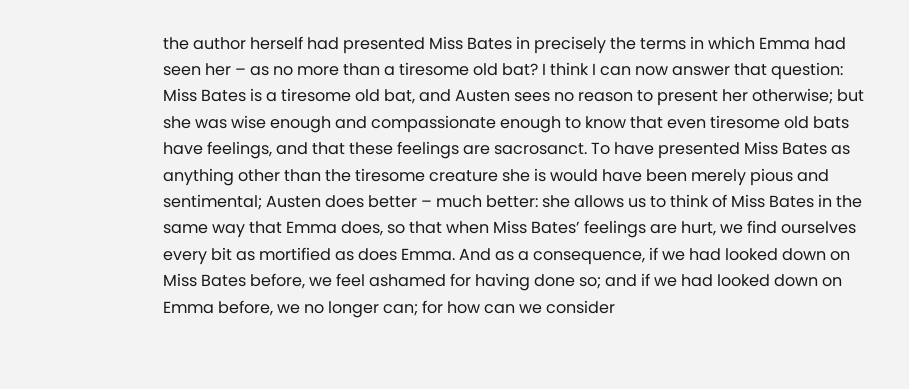the author herself had presented Miss Bates in precisely the terms in which Emma had seen her – as no more than a tiresome old bat? I think I can now answer that question: Miss Bates is a tiresome old bat, and Austen sees no reason to present her otherwise; but she was wise enough and compassionate enough to know that even tiresome old bats have feelings, and that these feelings are sacrosanct. To have presented Miss Bates as anything other than the tiresome creature she is would have been merely pious and sentimental; Austen does better – much better: she allows us to think of Miss Bates in the same way that Emma does, so that when Miss Bates’ feelings are hurt, we find ourselves every bit as mortified as does Emma. And as a consequence, if we had looked down on Miss Bates before, we feel ashamed for having done so; and if we had looked down on Emma before, we no longer can; for how can we consider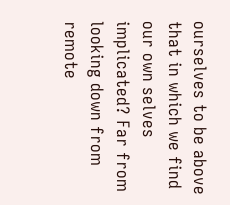ourselves to be above that in which we find our own selves implicated? Far from looking down from remote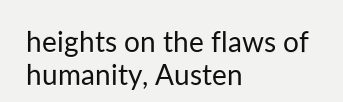heights on the flaws of humanity, Austen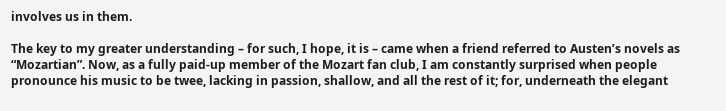involves us in them.

The key to my greater understanding – for such, I hope, it is – came when a friend referred to Austen’s novels as “Mozartian”. Now, as a fully paid-up member of the Mozart fan club, I am constantly surprised when people pronounce his music to be twee, lacking in passion, shallow, and all the rest of it; for, underneath the elegant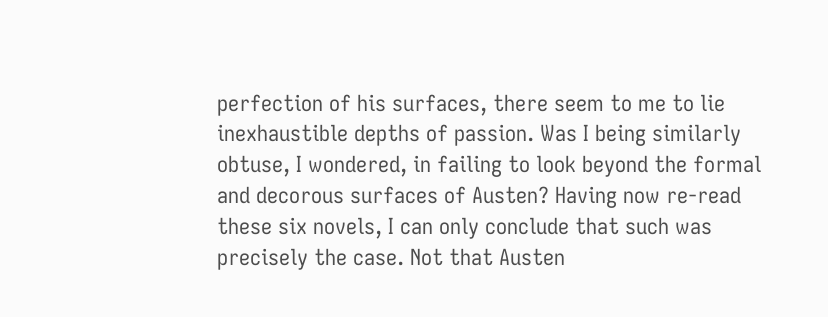perfection of his surfaces, there seem to me to lie inexhaustible depths of passion. Was I being similarly obtuse, I wondered, in failing to look beyond the formal and decorous surfaces of Austen? Having now re-read these six novels, I can only conclude that such was precisely the case. Not that Austen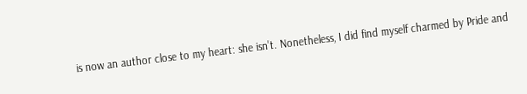is now an author close to my heart: she isn’t. Nonetheless, I did find myself charmed by Pride and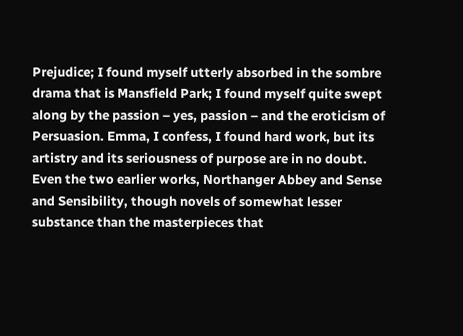Prejudice; I found myself utterly absorbed in the sombre drama that is Mansfield Park; I found myself quite swept along by the passion – yes, passion – and the eroticism of Persuasion. Emma, I confess, I found hard work, but its artistry and its seriousness of purpose are in no doubt. Even the two earlier works, Northanger Abbey and Sense and Sensibility, though novels of somewhat lesser substance than the masterpieces that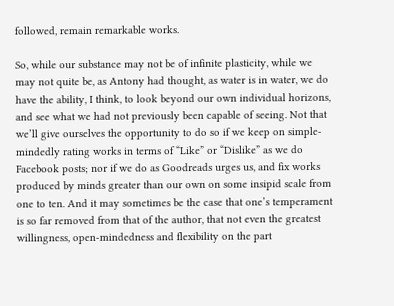followed, remain remarkable works.

So, while our substance may not be of infinite plasticity, while we may not quite be, as Antony had thought, as water is in water, we do have the ability, I think, to look beyond our own individual horizons, and see what we had not previously been capable of seeing. Not that we’ll give ourselves the opportunity to do so if we keep on simple-mindedly rating works in terms of “Like” or “Dislike” as we do Facebook posts; nor if we do as Goodreads urges us, and fix works produced by minds greater than our own on some insipid scale from one to ten. And it may sometimes be the case that one’s temperament is so far removed from that of the author, that not even the greatest willingness, open-mindedness and flexibility on the part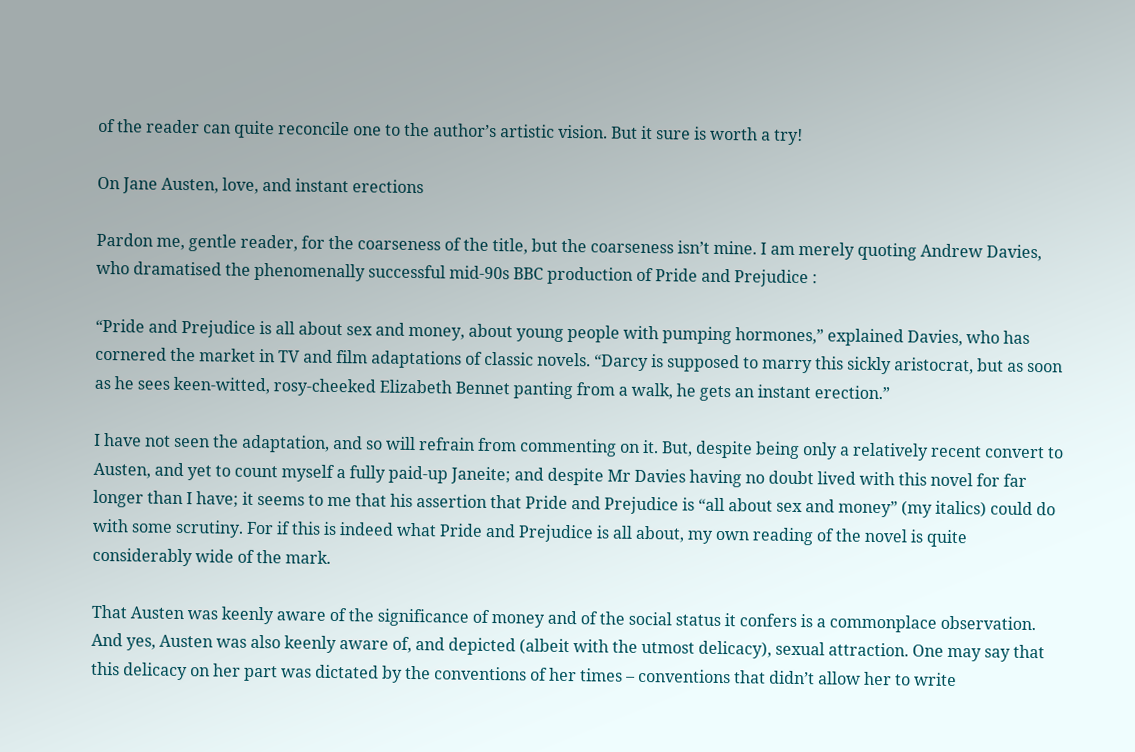of the reader can quite reconcile one to the author’s artistic vision. But it sure is worth a try!

On Jane Austen, love, and instant erections

Pardon me, gentle reader, for the coarseness of the title, but the coarseness isn’t mine. I am merely quoting Andrew Davies, who dramatised the phenomenally successful mid-90s BBC production of Pride and Prejudice :

“Pride and Prejudice is all about sex and money, about young people with pumping hormones,” explained Davies, who has cornered the market in TV and film adaptations of classic novels. “Darcy is supposed to marry this sickly aristocrat, but as soon as he sees keen-witted, rosy-cheeked Elizabeth Bennet panting from a walk, he gets an instant erection.”

I have not seen the adaptation, and so will refrain from commenting on it. But, despite being only a relatively recent convert to Austen, and yet to count myself a fully paid-up Janeite; and despite Mr Davies having no doubt lived with this novel for far longer than I have; it seems to me that his assertion that Pride and Prejudice is “all about sex and money” (my italics) could do with some scrutiny. For if this is indeed what Pride and Prejudice is all about, my own reading of the novel is quite considerably wide of the mark.

That Austen was keenly aware of the significance of money and of the social status it confers is a commonplace observation. And yes, Austen was also keenly aware of, and depicted (albeit with the utmost delicacy), sexual attraction. One may say that this delicacy on her part was dictated by the conventions of her times – conventions that didn’t allow her to write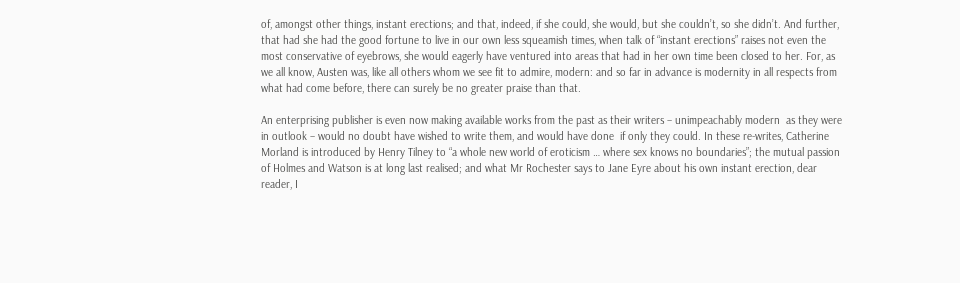of, amongst other things, instant erections; and that, indeed, if she could, she would, but she couldn’t, so she didn’t. And further, that had she had the good fortune to live in our own less squeamish times, when talk of “instant erections” raises not even the most conservative of eyebrows, she would eagerly have ventured into areas that had in her own time been closed to her. For, as we all know, Austen was, like all others whom we see fit to admire, modern: and so far in advance is modernity in all respects from what had come before, there can surely be no greater praise than that.

An enterprising publisher is even now making available works from the past as their writers – unimpeachably modern  as they were in outlook – would no doubt have wished to write them, and would have done  if only they could. In these re-writes, Catherine Morland is introduced by Henry Tilney to “a whole new world of eroticism … where sex knows no boundaries”; the mutual passion of Holmes and Watson is at long last realised; and what Mr Rochester says to Jane Eyre about his own instant erection, dear reader, I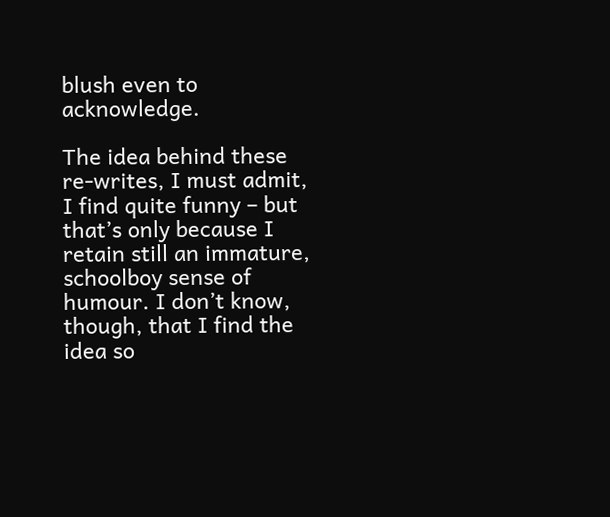blush even to acknowledge.

The idea behind these re-writes, I must admit, I find quite funny – but that’s only because I retain still an immature, schoolboy sense of humour. I don’t know, though, that I find the idea so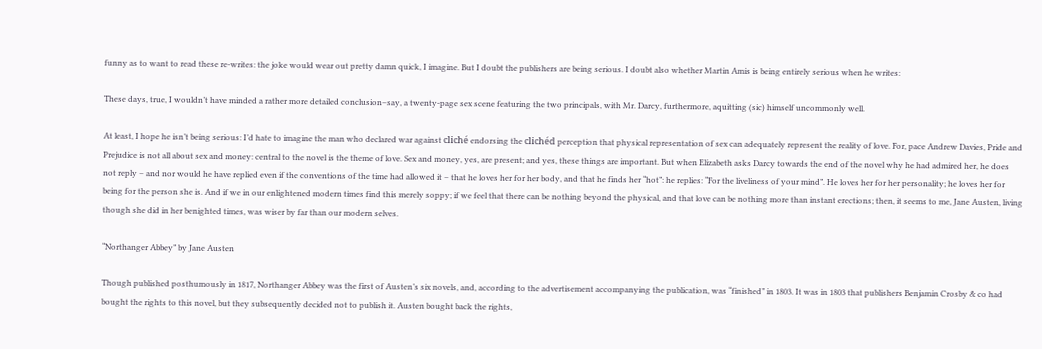funny as to want to read these re-writes: the joke would wear out pretty damn quick, I imagine. But I doubt the publishers are being serious. I doubt also whether Martin Amis is being entirely serious when he writes:

These days, true, I wouldn’t have minded a rather more detailed conclusion–say, a twenty-page sex scene featuring the two principals, with Mr. Darcy, furthermore, aquitting (sic) himself uncommonly well.

At least, I hope he isn’t being serious: I’d hate to imagine the man who declared war against cliché endorsing the clichéd perception that physical representation of sex can adequately represent the reality of love. For, pace Andrew Davies, Pride and Prejudice is not all about sex and money: central to the novel is the theme of love. Sex and money, yes, are present; and yes, these things are important. But when Elizabeth asks Darcy towards the end of the novel why he had admired her, he does not reply – and nor would he have replied even if the conventions of the time had allowed it – that he loves her for her body, and that he finds her “hot”: he replies: “For the liveliness of your mind”. He loves her for her personality; he loves her for being for the person she is. And if we in our enlightened modern times find this merely soppy; if we feel that there can be nothing beyond the physical, and that love can be nothing more than instant erections; then, it seems to me, Jane Austen, living though she did in her benighted times, was wiser by far than our modern selves.

“Northanger Abbey” by Jane Austen

Though published posthumously in 1817, Northanger Abbey was the first of Austen’s six novels, and, according to the advertisement accompanying the publication, was “finished” in 1803. It was in 1803 that publishers Benjamin Crosby & co had bought the rights to this novel, but they subsequently decided not to publish it. Austen bought back the rights,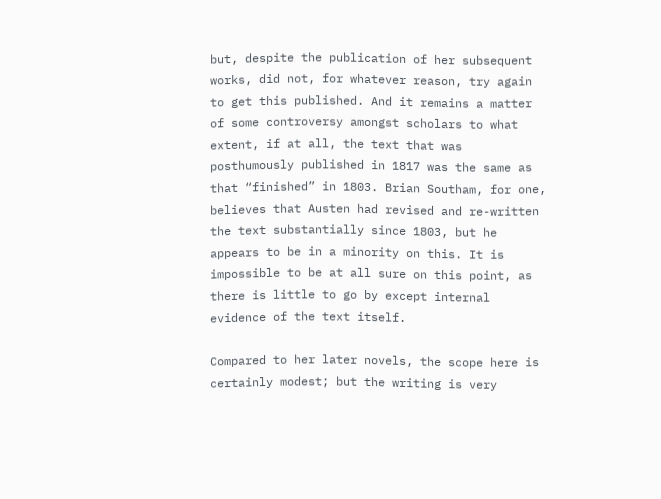but, despite the publication of her subsequent works, did not, for whatever reason, try again to get this published. And it remains a matter of some controversy amongst scholars to what extent, if at all, the text that was posthumously published in 1817 was the same as that “finished” in 1803. Brian Southam, for one, believes that Austen had revised and re-written the text substantially since 1803, but he appears to be in a minority on this. It is impossible to be at all sure on this point, as there is little to go by except internal evidence of the text itself.

Compared to her later novels, the scope here is certainly modest; but the writing is very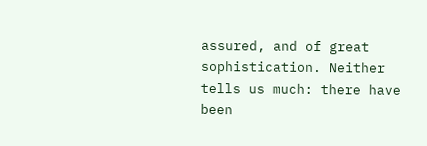assured, and of great sophistication. Neither tells us much: there have been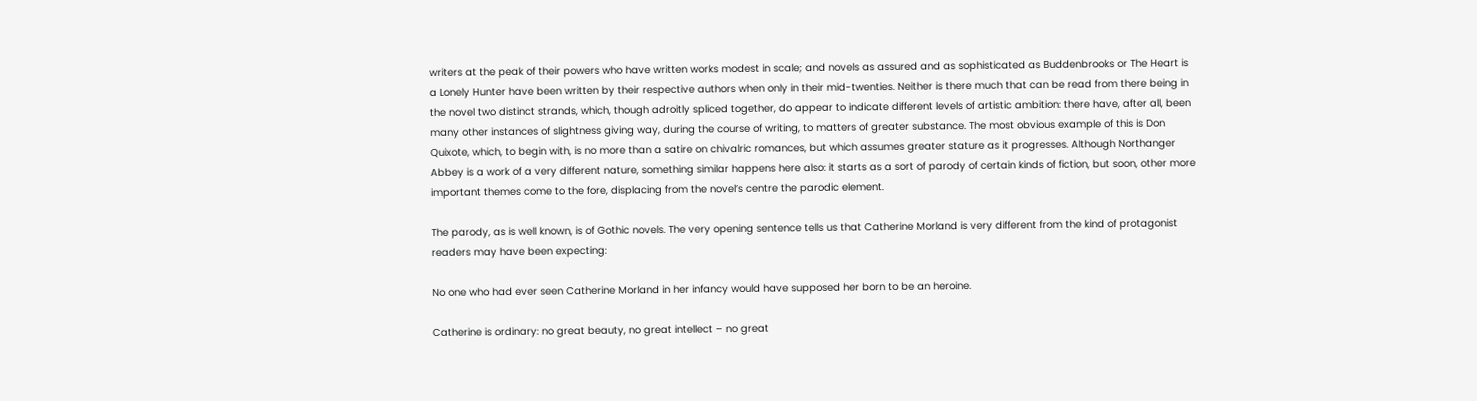writers at the peak of their powers who have written works modest in scale; and novels as assured and as sophisticated as Buddenbrooks or The Heart is a Lonely Hunter have been written by their respective authors when only in their mid-twenties. Neither is there much that can be read from there being in the novel two distinct strands, which, though adroitly spliced together, do appear to indicate different levels of artistic ambition: there have, after all, been many other instances of slightness giving way, during the course of writing, to matters of greater substance. The most obvious example of this is Don Quixote, which, to begin with, is no more than a satire on chivalric romances, but which assumes greater stature as it progresses. Although Northanger Abbey is a work of a very different nature, something similar happens here also: it starts as a sort of parody of certain kinds of fiction, but soon, other more important themes come to the fore, displacing from the novel’s centre the parodic element.

The parody, as is well known, is of Gothic novels. The very opening sentence tells us that Catherine Morland is very different from the kind of protagonist readers may have been expecting:

No one who had ever seen Catherine Morland in her infancy would have supposed her born to be an heroine.

Catherine is ordinary: no great beauty, no great intellect – no great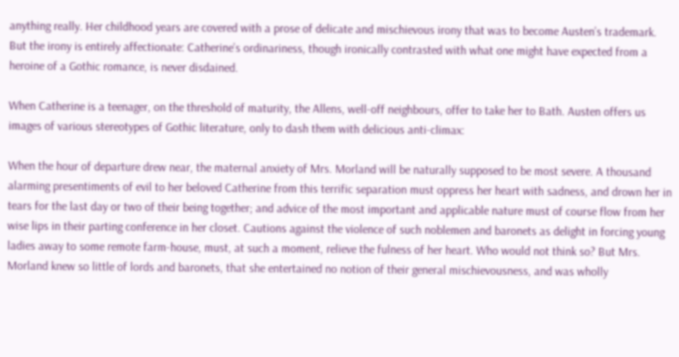anything really. Her childhood years are covered with a prose of delicate and mischievous irony that was to become Austen’s trademark. But the irony is entirely affectionate: Catherine’s ordinariness, though ironically contrasted with what one might have expected from a heroine of a Gothic romance, is never disdained.

When Catherine is a teenager, on the threshold of maturity, the Allens, well-off neighbours, offer to take her to Bath. Austen offers us images of various stereotypes of Gothic literature, only to dash them with delicious anti-climax:

When the hour of departure drew near, the maternal anxiety of Mrs. Morland will be naturally supposed to be most severe. A thousand alarming presentiments of evil to her beloved Catherine from this terrific separation must oppress her heart with sadness, and drown her in tears for the last day or two of their being together; and advice of the most important and applicable nature must of course flow from her wise lips in their parting conference in her closet. Cautions against the violence of such noblemen and baronets as delight in forcing young ladies away to some remote farm-house, must, at such a moment, relieve the fulness of her heart. Who would not think so? But Mrs. Morland knew so little of lords and baronets, that she entertained no notion of their general mischievousness, and was wholly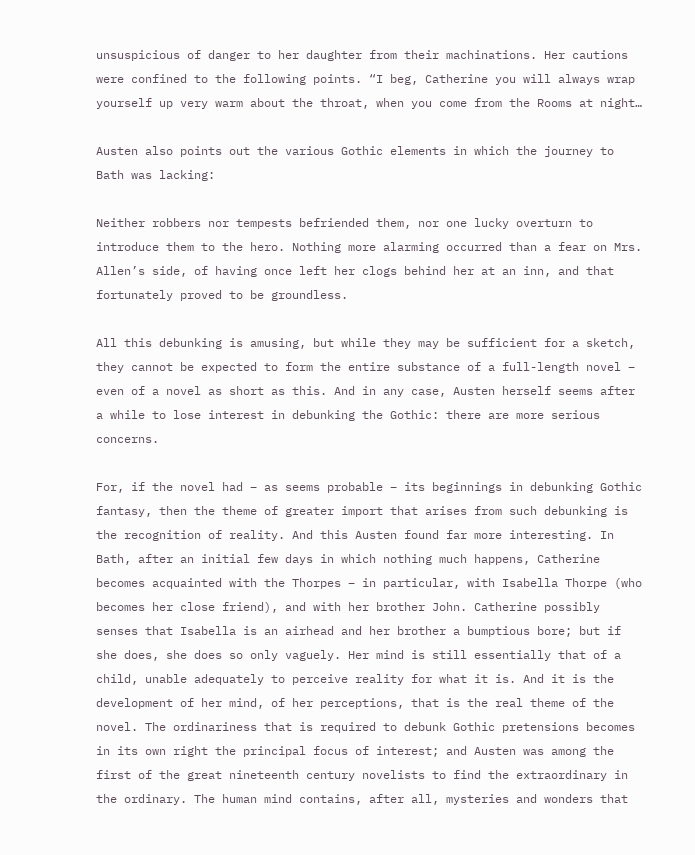unsuspicious of danger to her daughter from their machinations. Her cautions were confined to the following points. “I beg, Catherine you will always wrap yourself up very warm about the throat, when you come from the Rooms at night…

Austen also points out the various Gothic elements in which the journey to Bath was lacking:

Neither robbers nor tempests befriended them, nor one lucky overturn to introduce them to the hero. Nothing more alarming occurred than a fear on Mrs. Allen’s side, of having once left her clogs behind her at an inn, and that fortunately proved to be groundless.

All this debunking is amusing, but while they may be sufficient for a sketch, they cannot be expected to form the entire substance of a full-length novel – even of a novel as short as this. And in any case, Austen herself seems after a while to lose interest in debunking the Gothic: there are more serious concerns.

For, if the novel had – as seems probable – its beginnings in debunking Gothic fantasy, then the theme of greater import that arises from such debunking is the recognition of reality. And this Austen found far more interesting. In Bath, after an initial few days in which nothing much happens, Catherine becomes acquainted with the Thorpes – in particular, with Isabella Thorpe (who becomes her close friend), and with her brother John. Catherine possibly senses that Isabella is an airhead and her brother a bumptious bore; but if she does, she does so only vaguely. Her mind is still essentially that of a child, unable adequately to perceive reality for what it is. And it is the development of her mind, of her perceptions, that is the real theme of the novel. The ordinariness that is required to debunk Gothic pretensions becomes in its own right the principal focus of interest; and Austen was among the first of the great nineteenth century novelists to find the extraordinary in the ordinary. The human mind contains, after all, mysteries and wonders that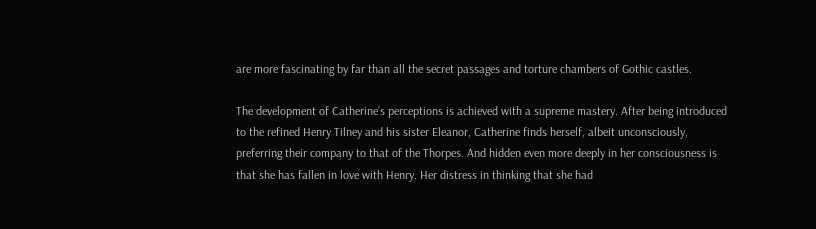are more fascinating by far than all the secret passages and torture chambers of Gothic castles.

The development of Catherine’s perceptions is achieved with a supreme mastery. After being introduced to the refined Henry Tilney and his sister Eleanor, Catherine finds herself, albeit unconsciously, preferring their company to that of the Thorpes. And hidden even more deeply in her consciousness is that she has fallen in love with Henry. Her distress in thinking that she had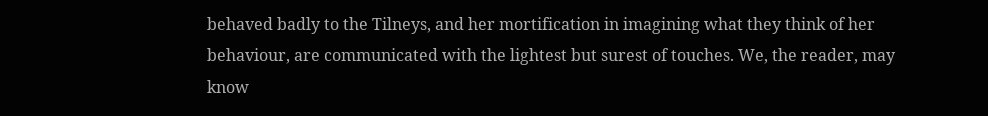behaved badly to the Tilneys, and her mortification in imagining what they think of her behaviour, are communicated with the lightest but surest of touches. We, the reader, may know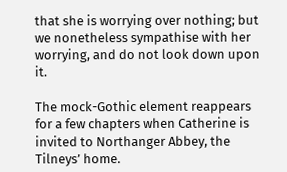that she is worrying over nothing; but we nonetheless sympathise with her worrying, and do not look down upon it.

The mock-Gothic element reappears for a few chapters when Catherine is invited to Northanger Abbey, the Tilneys’ home.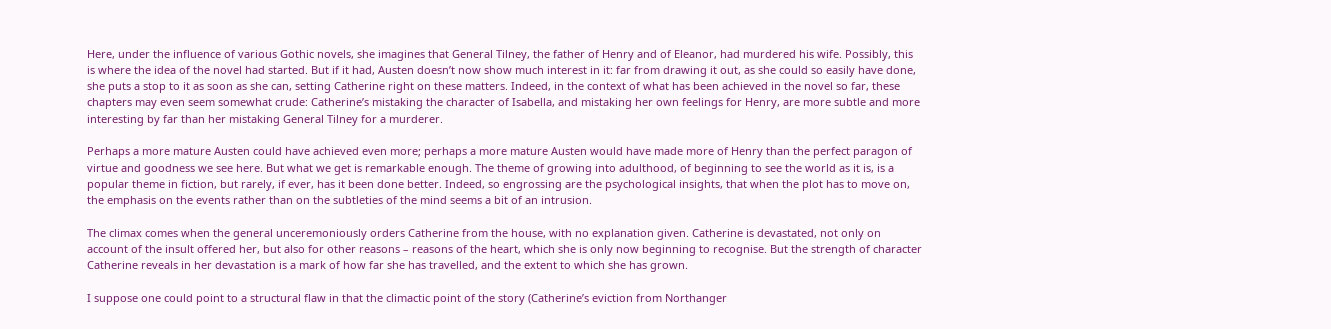Here, under the influence of various Gothic novels, she imagines that General Tilney, the father of Henry and of Eleanor, had murdered his wife. Possibly, this is where the idea of the novel had started. But if it had, Austen doesn’t now show much interest in it: far from drawing it out, as she could so easily have done, she puts a stop to it as soon as she can, setting Catherine right on these matters. Indeed, in the context of what has been achieved in the novel so far, these chapters may even seem somewhat crude: Catherine’s mistaking the character of Isabella, and mistaking her own feelings for Henry, are more subtle and more interesting by far than her mistaking General Tilney for a murderer.

Perhaps a more mature Austen could have achieved even more; perhaps a more mature Austen would have made more of Henry than the perfect paragon of virtue and goodness we see here. But what we get is remarkable enough. The theme of growing into adulthood, of beginning to see the world as it is, is a popular theme in fiction, but rarely, if ever, has it been done better. Indeed, so engrossing are the psychological insights, that when the plot has to move on, the emphasis on the events rather than on the subtleties of the mind seems a bit of an intrusion.

The climax comes when the general unceremoniously orders Catherine from the house, with no explanation given. Catherine is devastated, not only on account of the insult offered her, but also for other reasons – reasons of the heart, which she is only now beginning to recognise. But the strength of character Catherine reveals in her devastation is a mark of how far she has travelled, and the extent to which she has grown.

I suppose one could point to a structural flaw in that the climactic point of the story (Catherine’s eviction from Northanger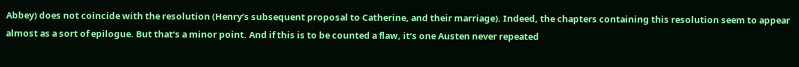Abbey) does not coincide with the resolution (Henry’s subsequent proposal to Catherine, and their marriage). Indeed, the chapters containing this resolution seem to appear almost as a sort of epilogue. But that’s a minor point. And if this is to be counted a flaw, it’s one Austen never repeated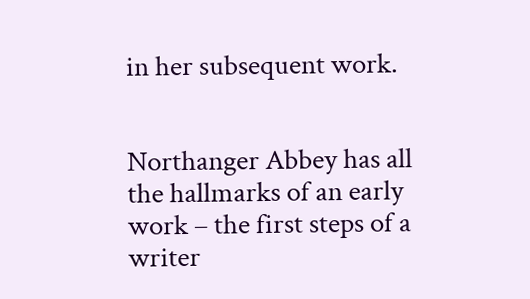in her subsequent work.


Northanger Abbey has all the hallmarks of an early work – the first steps of a writer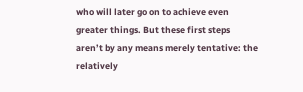who will later go on to achieve even greater things. But these first steps aren’t by any means merely tentative: the relatively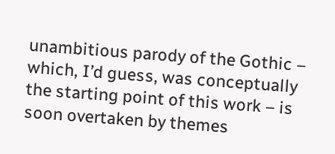unambitious parody of the Gothic – which, I’d guess, was conceptually the starting point of this work – is soon overtaken by themes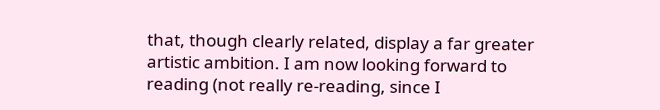that, though clearly related, display a far greater artistic ambition. I am now looking forward to reading (not really re-reading, since I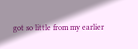got so little from my earlier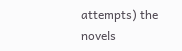attempts) the novels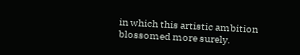in which this artistic ambition blossomed more surely.